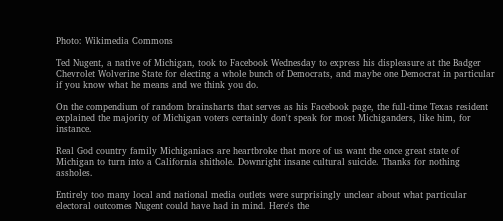Photo: Wikimedia Commons

Ted Nugent, a native of Michigan, took to Facebook Wednesday to express his displeasure at the Badger Chevrolet Wolverine State for electing a whole bunch of Democrats, and maybe one Democrat in particular if you know what he means and we think you do.

On the compendium of random brainsharts that serves as his Facebook page, the full-time Texas resident explained the majority of Michigan voters certainly don't speak for most Michiganders, like him, for instance.

Real God country family Michiganiacs are heartbroke that more of us want the once great state of Michigan to turn into a California shithole. Downright insane cultural suicide. Thanks for nothing assholes.

Entirely too many local and national media outlets were surprisingly unclear about what particular electoral outcomes Nugent could have had in mind. Here's the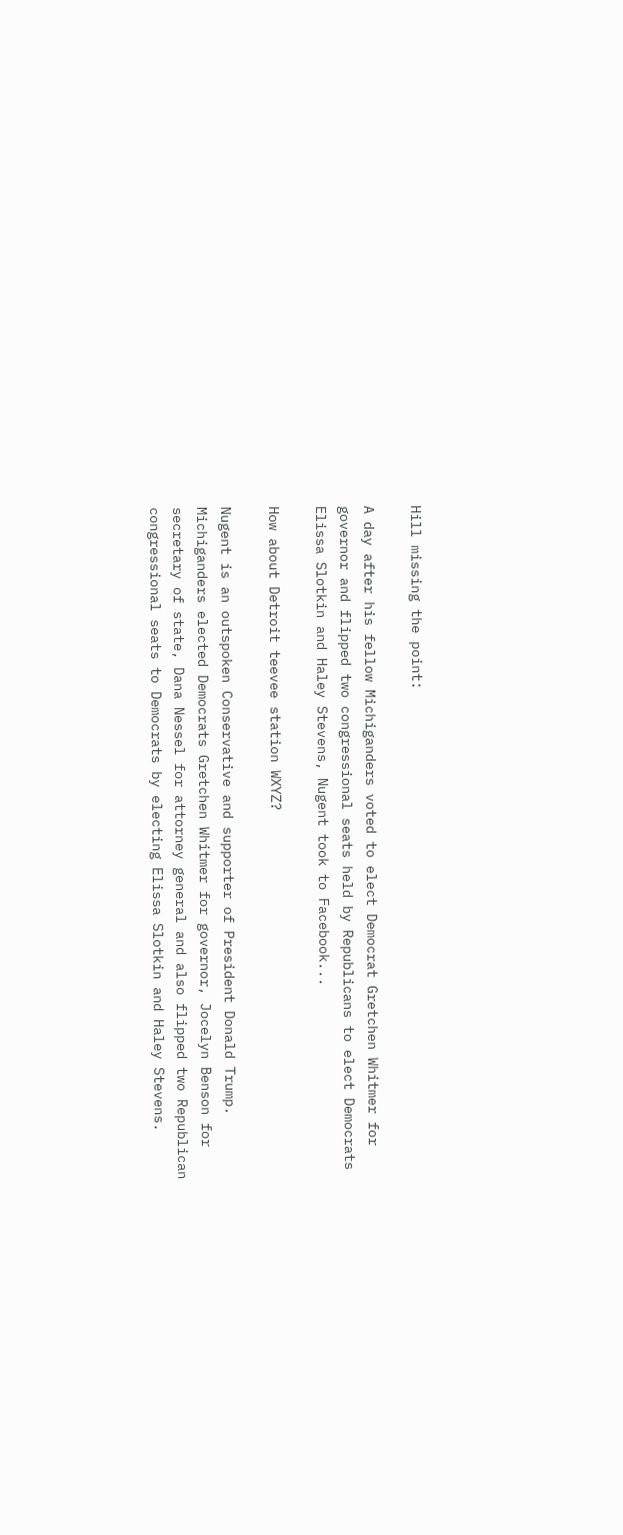Hill missing the point:

A day after his fellow Michiganders voted to elect Democrat Gretchen Whitmer for governor and flipped two congressional seats held by Republicans to elect Democrats Elissa Slotkin and Haley Stevens, Nugent took to Facebook...

How about Detroit teevee station WXYZ?

Nugent is an outspoken Conservative and supporter of President Donald Trump. Michiganders elected Democrats Gretchen Whitmer for governor, Jocelyn Benson for secretary of state, Dana Nessel for attorney general and also flipped two Republican congressional seats to Democrats by electing Elissa Slotkin and Haley Stevens.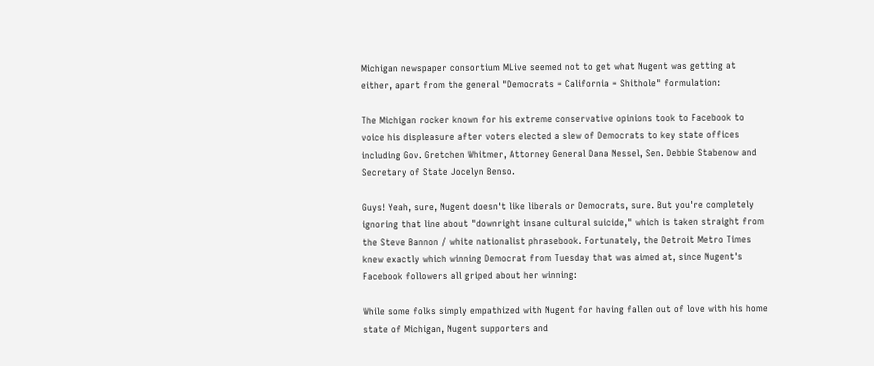Michigan newspaper consortium MLive seemed not to get what Nugent was getting at either, apart from the general "Democrats = California = Shithole" formulation:

The Michigan rocker known for his extreme conservative opinions took to Facebook to voice his displeasure after voters elected a slew of Democrats to key state offices including Gov. Gretchen Whitmer, Attorney General Dana Nessel, Sen. Debbie Stabenow and Secretary of State Jocelyn Benso.

Guys! Yeah, sure, Nugent doesn't like liberals or Democrats, sure. But you're completely ignoring that line about "downright insane cultural suicide," which is taken straight from the Steve Bannon / white nationalist phrasebook. Fortunately, the Detroit Metro Times knew exactly which winning Democrat from Tuesday that was aimed at, since Nugent's Facebook followers all griped about her winning:

While some folks simply empathized with Nugent for having fallen out of love with his home state of Michigan, Nugent supporters and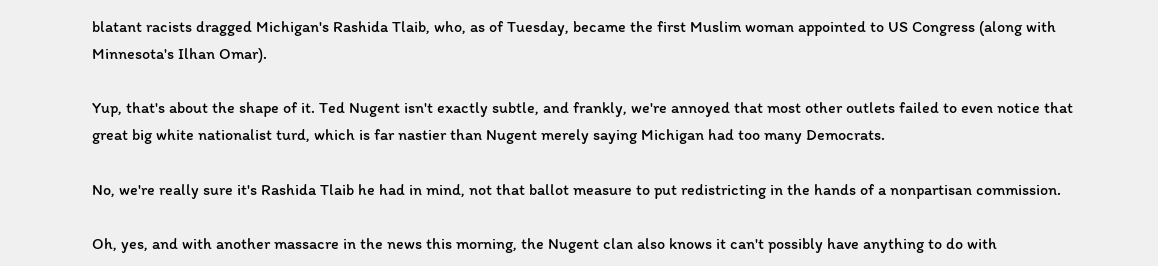blatant racists dragged Michigan's Rashida Tlaib, who, as of Tuesday, became the first Muslim woman appointed to US Congress (along with Minnesota's Ilhan Omar).

Yup, that's about the shape of it. Ted Nugent isn't exactly subtle, and frankly, we're annoyed that most other outlets failed to even notice that great big white nationalist turd, which is far nastier than Nugent merely saying Michigan had too many Democrats.

No, we're really sure it's Rashida Tlaib he had in mind, not that ballot measure to put redistricting in the hands of a nonpartisan commission.

Oh, yes, and with another massacre in the news this morning, the Nugent clan also knows it can't possibly have anything to do with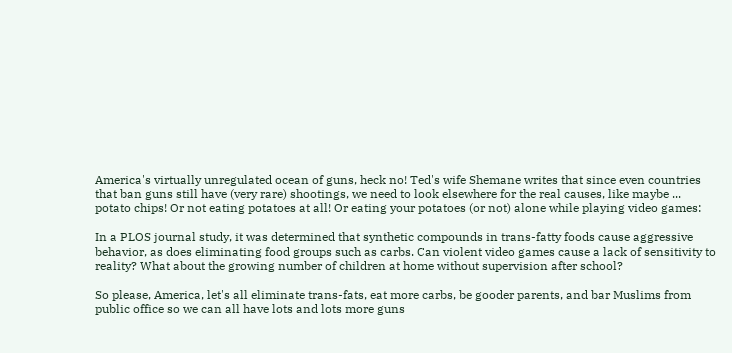America's virtually unregulated ocean of guns, heck no! Ted's wife Shemane writes that since even countries that ban guns still have (very rare) shootings, we need to look elsewhere for the real causes, like maybe ... potato chips! Or not eating potatoes at all! Or eating your potatoes (or not) alone while playing video games:

In a PLOS journal study, it was determined that synthetic compounds in trans-fatty foods cause aggressive behavior, as does eliminating food groups such as carbs. Can violent video games cause a lack of sensitivity to reality? What about the growing number of children at home without supervision after school?

So please, America, let's all eliminate trans-fats, eat more carbs, be gooder parents, and bar Muslims from public office so we can all have lots and lots more guns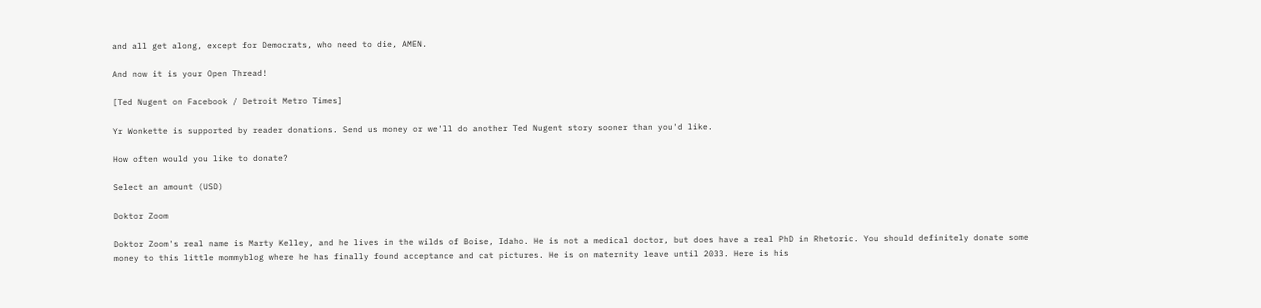and all get along, except for Democrats, who need to die, AMEN.

And now it is your Open Thread!

[Ted Nugent on Facebook / Detroit Metro Times]

Yr Wonkette is supported by reader donations. Send us money or we'll do another Ted Nugent story sooner than you'd like.

How often would you like to donate?

Select an amount (USD)

Doktor Zoom

Doktor Zoom's real name is Marty Kelley, and he lives in the wilds of Boise, Idaho. He is not a medical doctor, but does have a real PhD in Rhetoric. You should definitely donate some money to this little mommyblog where he has finally found acceptance and cat pictures. He is on maternity leave until 2033. Here is his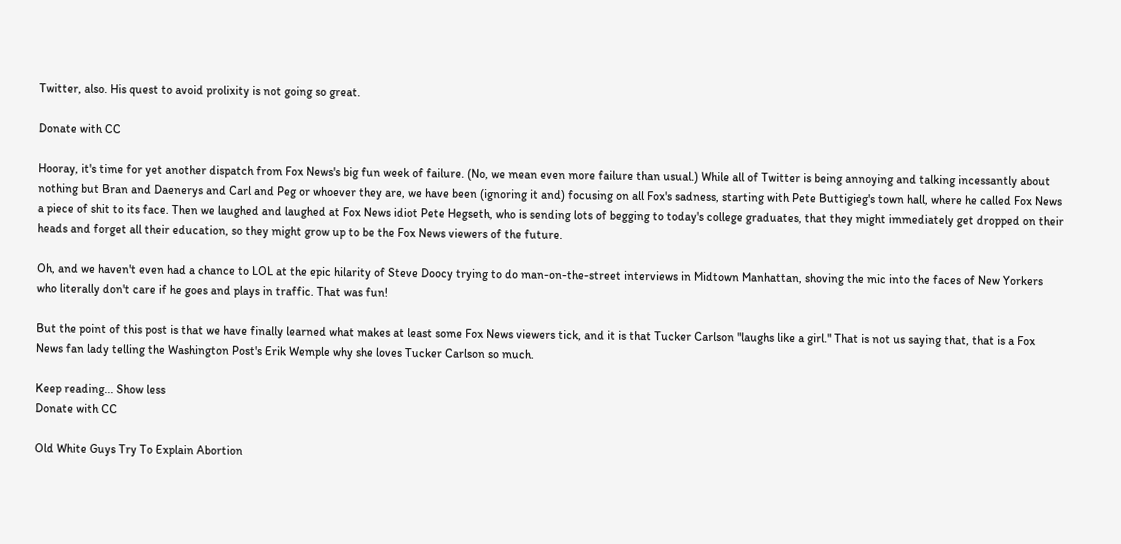Twitter, also. His quest to avoid prolixity is not going so great.

Donate with CC

Hooray, it's time for yet another dispatch from Fox News's big fun week of failure. (No, we mean even more failure than usual.) While all of Twitter is being annoying and talking incessantly about nothing but Bran and Daenerys and Carl and Peg or whoever they are, we have been (ignoring it and) focusing on all Fox's sadness, starting with Pete Buttigieg's town hall, where he called Fox News a piece of shit to its face. Then we laughed and laughed at Fox News idiot Pete Hegseth, who is sending lots of begging to today's college graduates, that they might immediately get dropped on their heads and forget all their education, so they might grow up to be the Fox News viewers of the future.

Oh, and we haven't even had a chance to LOL at the epic hilarity of Steve Doocy trying to do man-on-the-street interviews in Midtown Manhattan, shoving the mic into the faces of New Yorkers who literally don't care if he goes and plays in traffic. That was fun!

But the point of this post is that we have finally learned what makes at least some Fox News viewers tick, and it is that Tucker Carlson "laughs like a girl." That is not us saying that, that is a Fox News fan lady telling the Washington Post's Erik Wemple why she loves Tucker Carlson so much.

Keep reading... Show less
Donate with CC

Old White Guys Try To Explain Abortion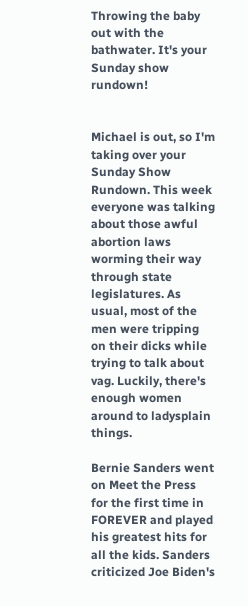Throwing the baby out with the bathwater. It's your Sunday show rundown!


Michael is out, so I'm taking over your Sunday Show Rundown. This week everyone was talking about those awful abortion laws worming their way through state legislatures. As usual, most of the men were tripping on their dicks while trying to talk about vag. Luckily, there's enough women around to ladysplain things.

Bernie Sanders went on Meet the Press for the first time in FOREVER and played his greatest hits for all the kids. Sanders criticized Joe Biden's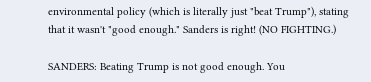environmental policy (which is literally just "beat Trump"), stating that it wasn't "good enough." Sanders is right! (NO FIGHTING.)

SANDERS: Beating Trump is not good enough. You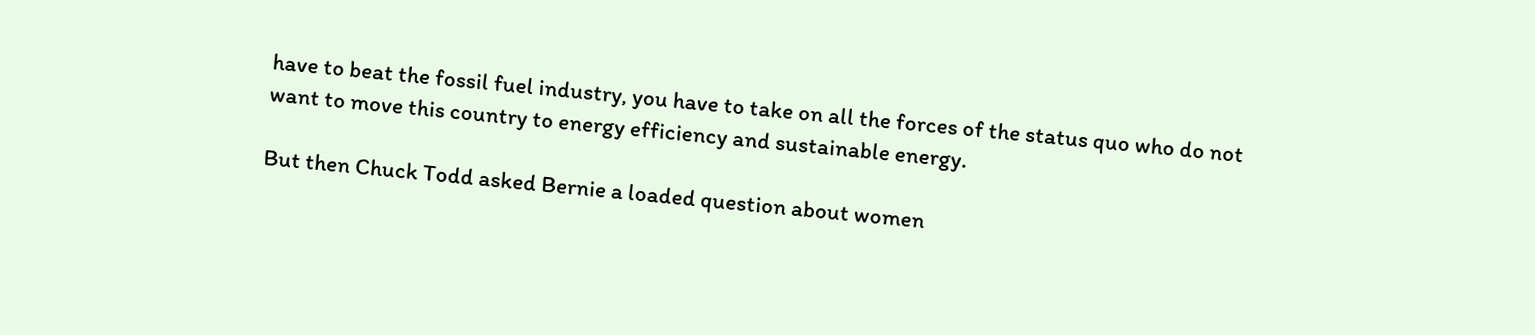have to beat the fossil fuel industry, you have to take on all the forces of the status quo who do not want to move this country to energy efficiency and sustainable energy.

But then Chuck Todd asked Bernie a loaded question about women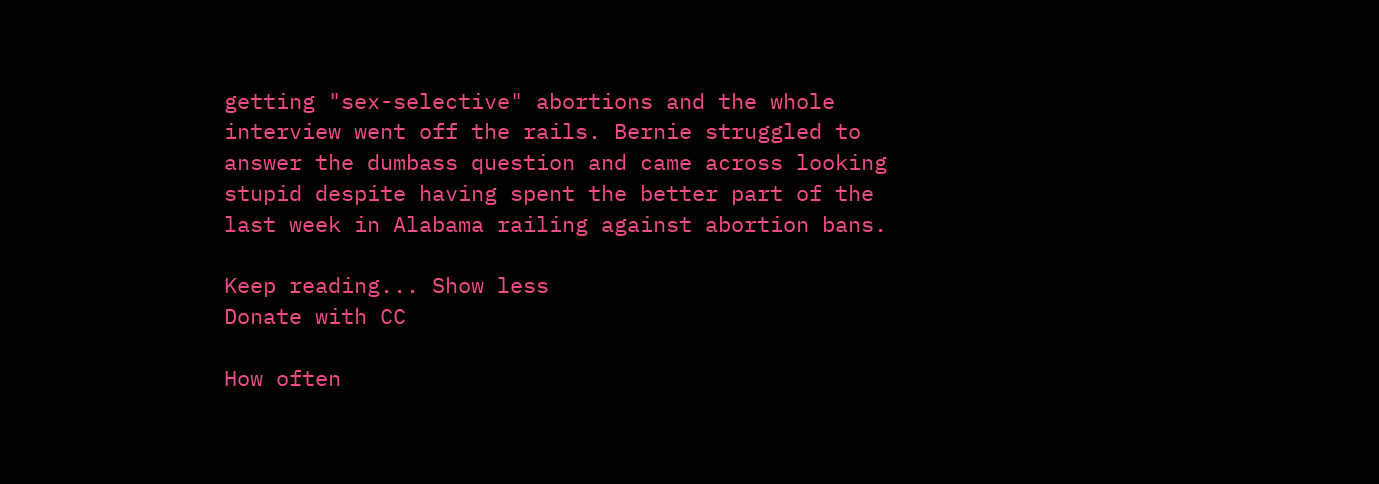getting "sex-selective" abortions and the whole interview went off the rails. Bernie struggled to answer the dumbass question and came across looking stupid despite having spent the better part of the last week in Alabama railing against abortion bans.

Keep reading... Show less
Donate with CC

How often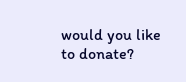would you like to donate?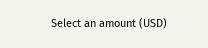Select an amount (USD)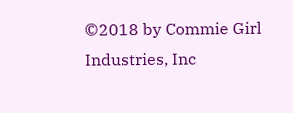©2018 by Commie Girl Industries, Inc